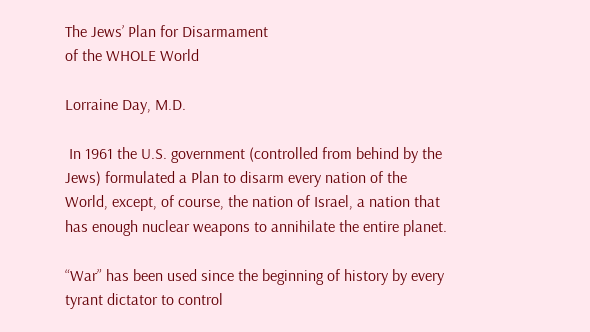The Jews’ Plan for Disarmament
of the WHOLE World

Lorraine Day, M.D.

 In 1961 the U.S. government (controlled from behind by the Jews) formulated a Plan to disarm every nation of the World, except, of course, the nation of Israel, a nation that has enough nuclear weapons to annihilate the entire planet.

“War” has been used since the beginning of history by every tyrant dictator to control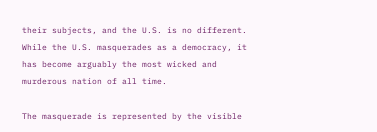their subjects, and the U.S. is no different.  While the U.S. masquerades as a democracy, it has become arguably the most wicked and murderous nation of all time.

The masquerade is represented by the visible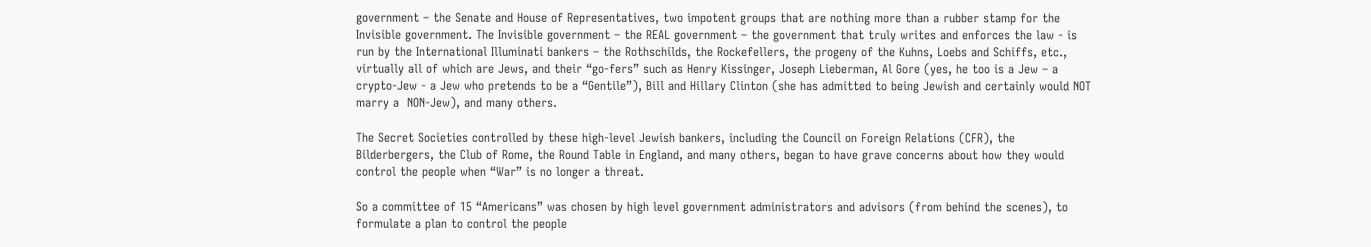government – the Senate and House of Representatives, two impotent groups that are nothing more than a rubber stamp for the Invisible government. The Invisible government – the REAL government – the government that truly writes and enforces the law - is run by the International Illuminati bankers – the Rothschilds, the Rockefellers, the progeny of the Kuhns, Loebs and Schiffs, etc., virtually all of which are Jews, and their “go-fers” such as Henry Kissinger, Joseph Lieberman, Al Gore (yes, he too is a Jew – a crypto-Jew - a Jew who pretends to be a “Gentile”), Bill and Hillary Clinton (she has admitted to being Jewish and certainly would NOT marry a  NON-Jew), and many others.

The Secret Societies controlled by these high-level Jewish bankers, including the Council on Foreign Relations (CFR), the Bilderbergers, the Club of Rome, the Round Table in England, and many others, began to have grave concerns about how they would control the people when “War” is no longer a threat.

So a committee of 15 “Americans” was chosen by high level government administrators and advisors (from behind the scenes), to formulate a plan to control the people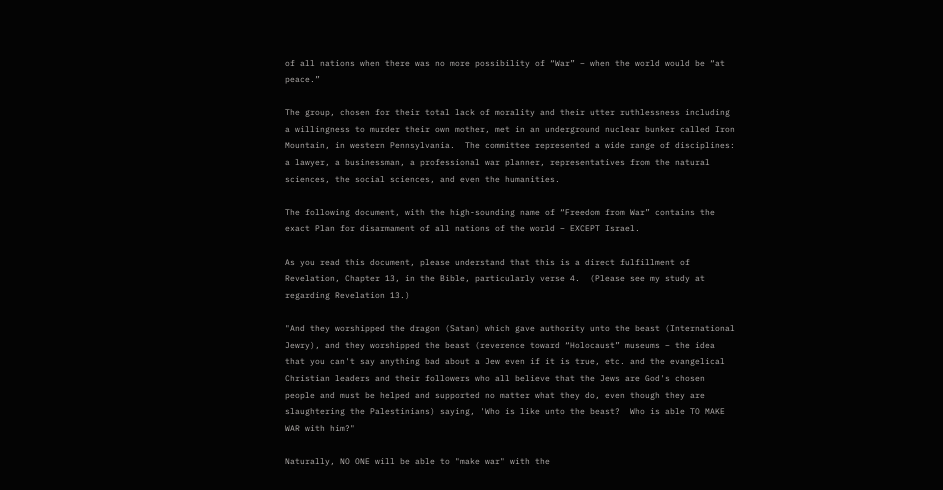of all nations when there was no more possibility of “War” – when the world would be “at peace.”

The group, chosen for their total lack of morality and their utter ruthlessness including a willingness to murder their own mother, met in an underground nuclear bunker called Iron Mountain, in western Pennsylvania.  The committee represented a wide range of disciplines: a lawyer, a businessman, a professional war planner, representatives from the natural sciences, the social sciences, and even the humanities.

The following document, with the high-sounding name of “Freedom from War” contains the exact Plan for disarmament of all nations of the world – EXCEPT Israel.

As you read this document, please understand that this is a direct fulfillment of Revelation, Chapter 13, in the Bible, particularly verse 4.  (Please see my study at regarding Revelation 13.)

"And they worshipped the dragon (Satan) which gave authority unto the beast (International Jewry), and they worshipped the beast (reverence toward “Holocaust” museums – the idea that you can't say anything bad about a Jew even if it is true, etc. and the evangelical Christian leaders and their followers who all believe that the Jews are God's chosen people and must be helped and supported no matter what they do, even though they are slaughtering the Palestinians) saying, 'Who is like unto the beast?  Who is able TO MAKE WAR with him?"

Naturally, NO ONE will be able to "make war" with the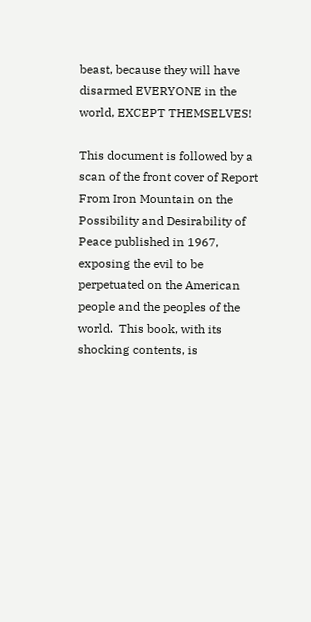beast, because they will have disarmed EVERYONE in the world, EXCEPT THEMSELVES!

This document is followed by a scan of the front cover of Report From Iron Mountain on the Possibility and Desirability of Peace published in 1967, exposing the evil to be perpetuated on the American people and the peoples of the world.  This book, with its shocking contents, is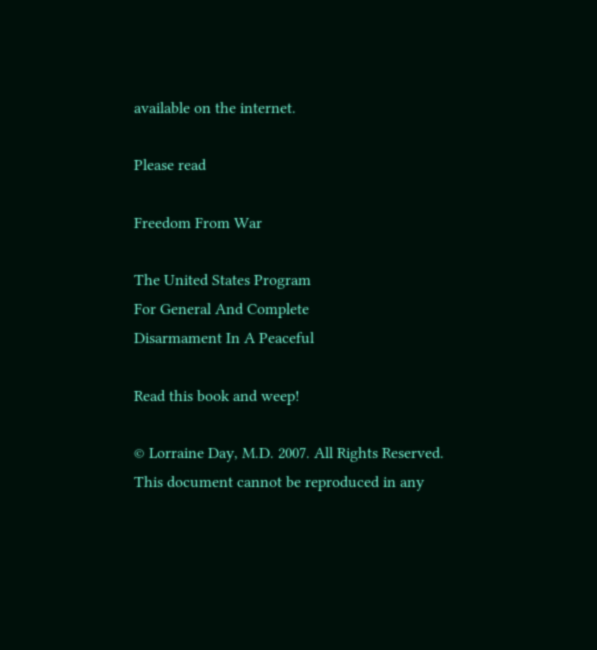available on the internet.

Please read

Freedom From War

The United States Program
For General And Complete
Disarmament In A Peaceful

Read this book and weep!

© Lorraine Day, M.D. 2007. All Rights Reserved.
This document cannot be reproduced in any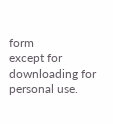form
except for downloading for personal use.